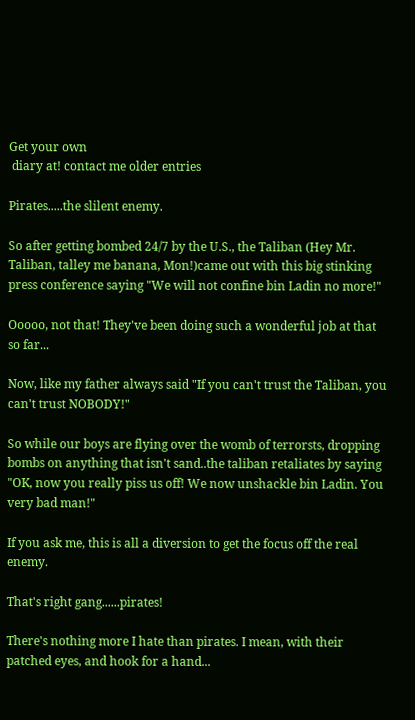Get your own
 diary at! contact me older entries

Pirates.....the slilent enemy.

So after getting bombed 24/7 by the U.S., the Taliban (Hey Mr. Taliban, talley me banana, Mon!)came out with this big stinking press conference saying "We will not confine bin Ladin no more!"

Ooooo, not that! They've been doing such a wonderful job at that so far...

Now, like my father always said "If you can't trust the Taliban, you can't trust NOBODY!"

So while our boys are flying over the womb of terrorsts, dropping bombs on anything that isn't sand..the taliban retaliates by saying "OK, now you really piss us off! We now unshackle bin Ladin. You very bad man!"

If you ask me, this is all a diversion to get the focus off the real enemy.

That's right gang......pirates!

There's nothing more I hate than pirates. I mean, with their patched eyes, and hook for a hand...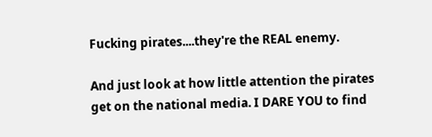Fucking pirates....they're the REAL enemy.

And just look at how little attention the pirates get on the national media. I DARE YOU to find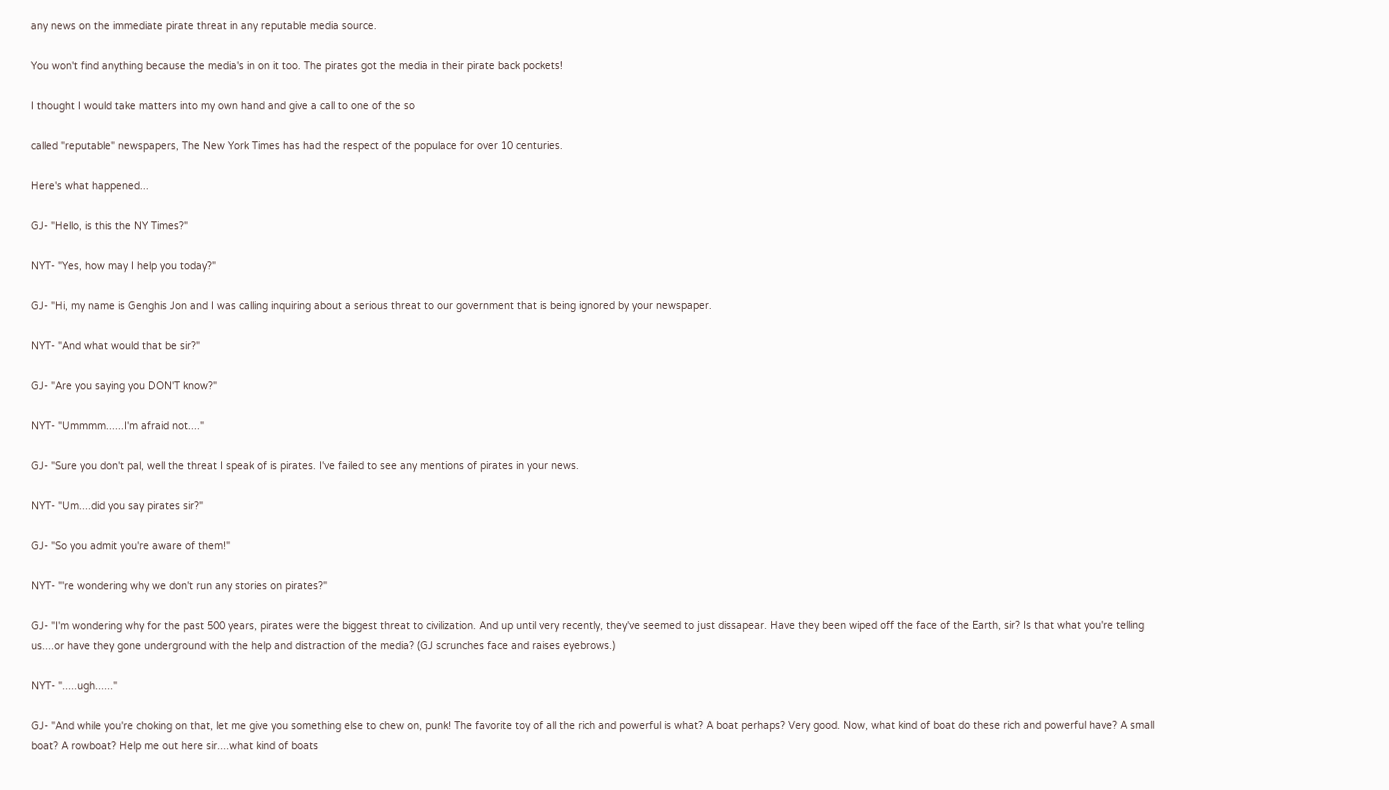any news on the immediate pirate threat in any reputable media source.

You won't find anything because the media's in on it too. The pirates got the media in their pirate back pockets!

I thought I would take matters into my own hand and give a call to one of the so

called "reputable" newspapers, The New York Times has had the respect of the populace for over 10 centuries.

Here's what happened...

GJ- "Hello, is this the NY Times?"

NYT- "Yes, how may I help you today?"

GJ- "Hi, my name is Genghis Jon and I was calling inquiring about a serious threat to our government that is being ignored by your newspaper.

NYT- "And what would that be sir?"

GJ- "Are you saying you DON'T know?"

NYT- "Ummmm......I'm afraid not...."

GJ- "Sure you don't pal, well the threat I speak of is pirates. I've failed to see any mentions of pirates in your news.

NYT- "Um....did you say pirates sir?"

GJ- "So you admit you're aware of them!"

NYT- "'re wondering why we don't run any stories on pirates?"

GJ- "I'm wondering why for the past 500 years, pirates were the biggest threat to civilization. And up until very recently, they've seemed to just dissapear. Have they been wiped off the face of the Earth, sir? Is that what you're telling us....or have they gone underground with the help and distraction of the media? (GJ scrunches face and raises eyebrows.)

NYT- ".....ugh......"

GJ- "And while you're choking on that, let me give you something else to chew on, punk! The favorite toy of all the rich and powerful is what? A boat perhaps? Very good. Now, what kind of boat do these rich and powerful have? A small boat? A rowboat? Help me out here sir....what kind of boats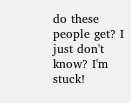do these people get? I just don't know? I'm stuck!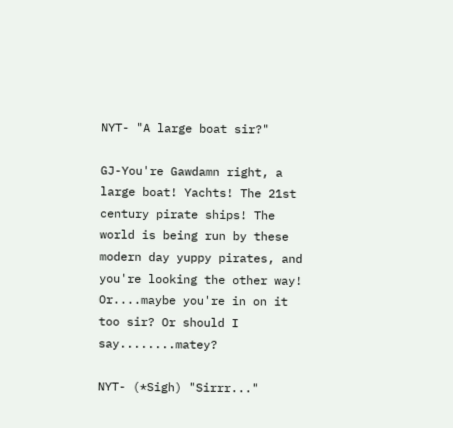NYT- "A large boat sir?"

GJ-You're Gawdamn right, a large boat! Yachts! The 21st century pirate ships! The world is being run by these modern day yuppy pirates, and you're looking the other way! Or....maybe you're in on it too sir? Or should I say........matey?

NYT- (*Sigh) "Sirrr..."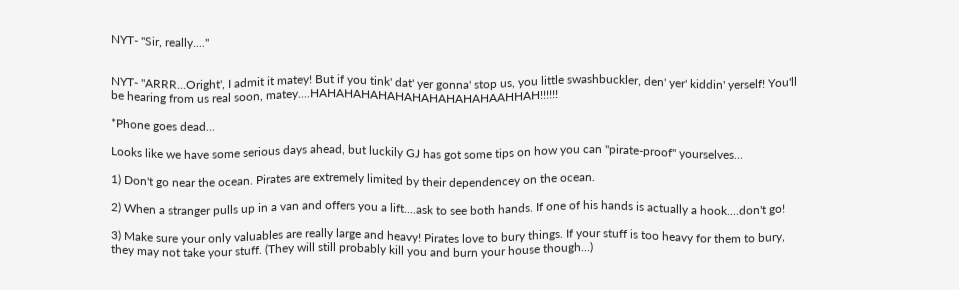NYT- "Sir, really...."


NYT- "ARRR...Oright', I admit it matey! But if you tink' dat' yer gonna' stop us, you little swashbuckler, den' yer' kiddin' yerself! You'll be hearing from us real soon, matey....HAHAHAHAHAHAHAHAHAHAHAAHHAH!!!!!!

*Phone goes dead...

Looks like we have some serious days ahead, but luckily GJ has got some tips on how you can "pirate-proof" yourselves...

1) Don't go near the ocean. Pirates are extremely limited by their dependencey on the ocean.

2) When a stranger pulls up in a van and offers you a lift....ask to see both hands. If one of his hands is actually a hook....don't go!

3) Make sure your only valuables are really large and heavy! Pirates love to bury things. If your stuff is too heavy for them to bury, they may not take your stuff. (They will still probably kill you and burn your house though...)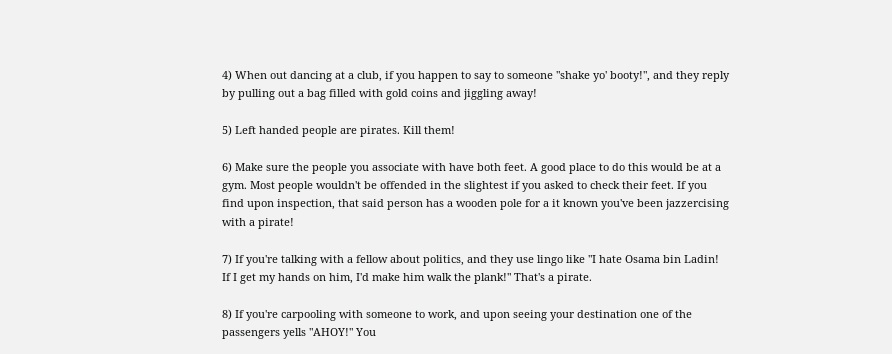4) When out dancing at a club, if you happen to say to someone "shake yo' booty!", and they reply by pulling out a bag filled with gold coins and jiggling away!

5) Left handed people are pirates. Kill them!

6) Make sure the people you associate with have both feet. A good place to do this would be at a gym. Most people wouldn't be offended in the slightest if you asked to check their feet. If you find upon inspection, that said person has a wooden pole for a it known you've been jazzercising with a pirate!

7) If you're talking with a fellow about politics, and they use lingo like "I hate Osama bin Ladin! If I get my hands on him, I'd make him walk the plank!" That's a pirate.

8) If you're carpooling with someone to work, and upon seeing your destination one of the passengers yells "AHOY!" You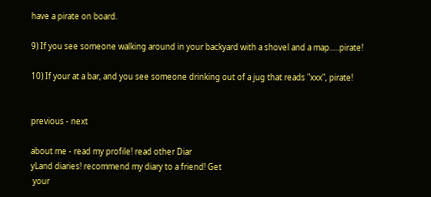have a pirate on board.

9) If you see someone walking around in your backyard with a shovel and a map.....pirate!

10) If your at a bar, and you see someone drinking out of a jug that reads "xxx", pirate!


previous - next

about me - read my profile! read other Diar
yLand diaries! recommend my diary to a friend! Get
 your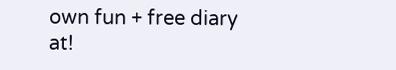own fun + free diary at!